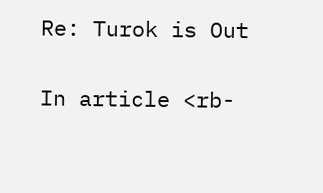Re: Turok is Out

In article <rb-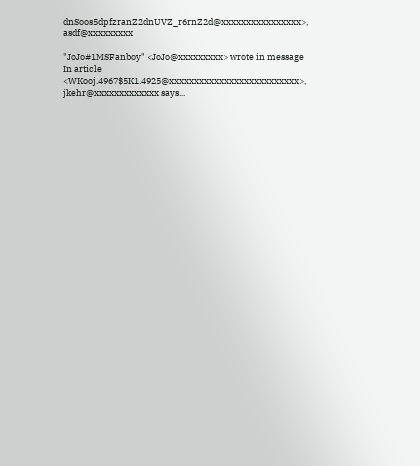dnSoos5dpfzranZ2dnUVZ_r6rnZ2d@xxxxxxxxxxxxxxxx>, asdf@xxxxxxxxx

"JoJo#1MSFanboy" <JoJo@xxxxxxxxx> wrote in message
In article <WKooj.4967$5K1.4925@xxxxxxxxxxxxxxxxxxxxxxxxxx>,
jkehr@xxxxxxxxxxxxx says...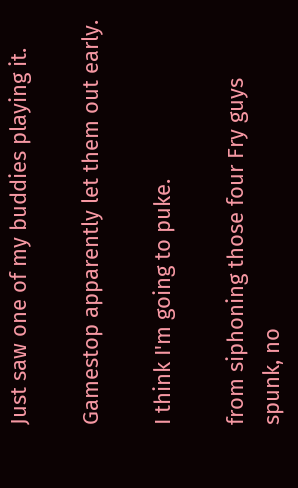Just saw one of my buddies playing it.

Gamestop apparently let them out early.

I think I'm going to puke.

from siphoning those four Fry guys spunk, no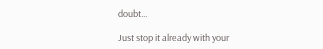doubt...

Just stop it already with your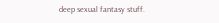deep sexual fantasy stuff.